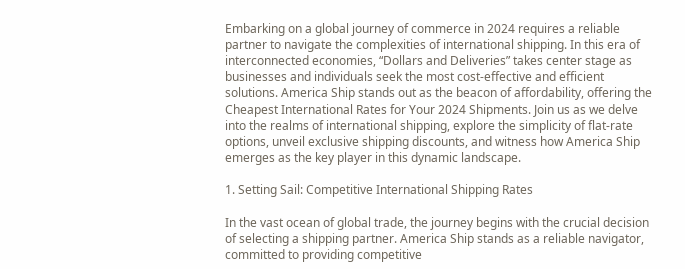Embarking on a global journey of commerce in 2024 requires a reliable partner to navigate the complexities of international shipping. In this era of interconnected economies, “Dollars and Deliveries” takes center stage as businesses and individuals seek the most cost-effective and efficient solutions. America Ship stands out as the beacon of affordability, offering the Cheapest International Rates for Your 2024 Shipments. Join us as we delve into the realms of international shipping, explore the simplicity of flat-rate options, unveil exclusive shipping discounts, and witness how America Ship emerges as the key player in this dynamic landscape.

1. Setting Sail: Competitive International Shipping Rates

In the vast ocean of global trade, the journey begins with the crucial decision of selecting a shipping partner. America Ship stands as a reliable navigator, committed to providing competitive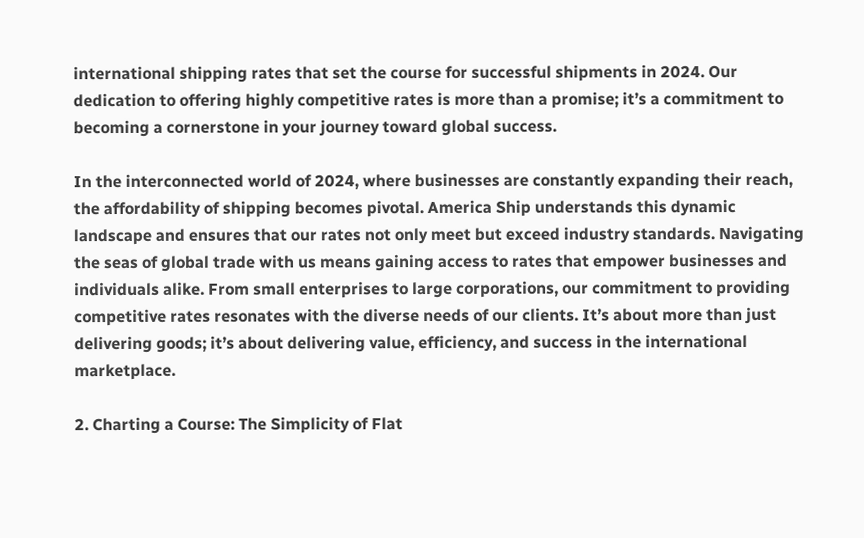international shipping rates that set the course for successful shipments in 2024. Our dedication to offering highly competitive rates is more than a promise; it’s a commitment to becoming a cornerstone in your journey toward global success.

In the interconnected world of 2024, where businesses are constantly expanding their reach, the affordability of shipping becomes pivotal. America Ship understands this dynamic landscape and ensures that our rates not only meet but exceed industry standards. Navigating the seas of global trade with us means gaining access to rates that empower businesses and individuals alike. From small enterprises to large corporations, our commitment to providing competitive rates resonates with the diverse needs of our clients. It’s about more than just delivering goods; it’s about delivering value, efficiency, and success in the international marketplace.

2. Charting a Course: The Simplicity of Flat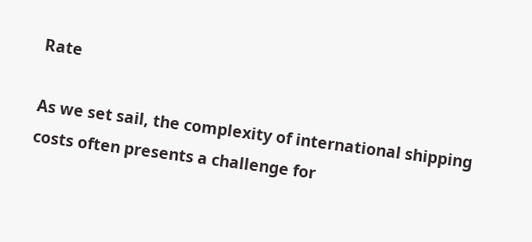Rate

As we set sail, the complexity of international shipping costs often presents a challenge for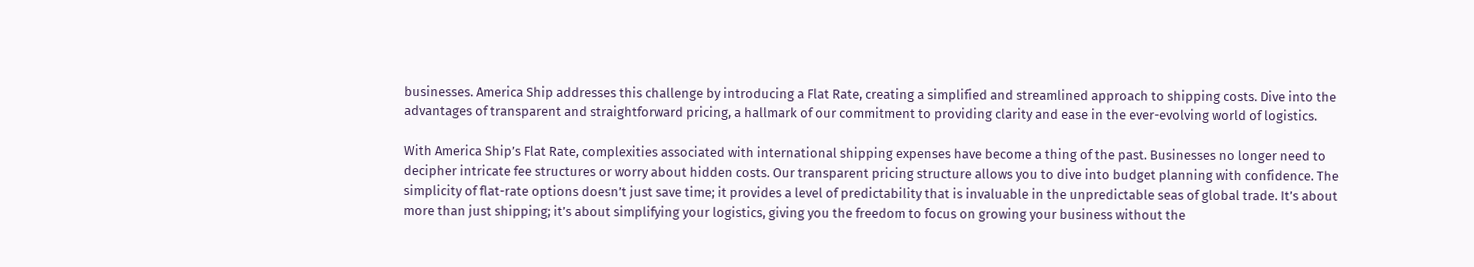businesses. America Ship addresses this challenge by introducing a Flat Rate, creating a simplified and streamlined approach to shipping costs. Dive into the advantages of transparent and straightforward pricing, a hallmark of our commitment to providing clarity and ease in the ever-evolving world of logistics.

With America Ship’s Flat Rate, complexities associated with international shipping expenses have become a thing of the past. Businesses no longer need to decipher intricate fee structures or worry about hidden costs. Our transparent pricing structure allows you to dive into budget planning with confidence. The simplicity of flat-rate options doesn’t just save time; it provides a level of predictability that is invaluable in the unpredictable seas of global trade. It’s about more than just shipping; it’s about simplifying your logistics, giving you the freedom to focus on growing your business without the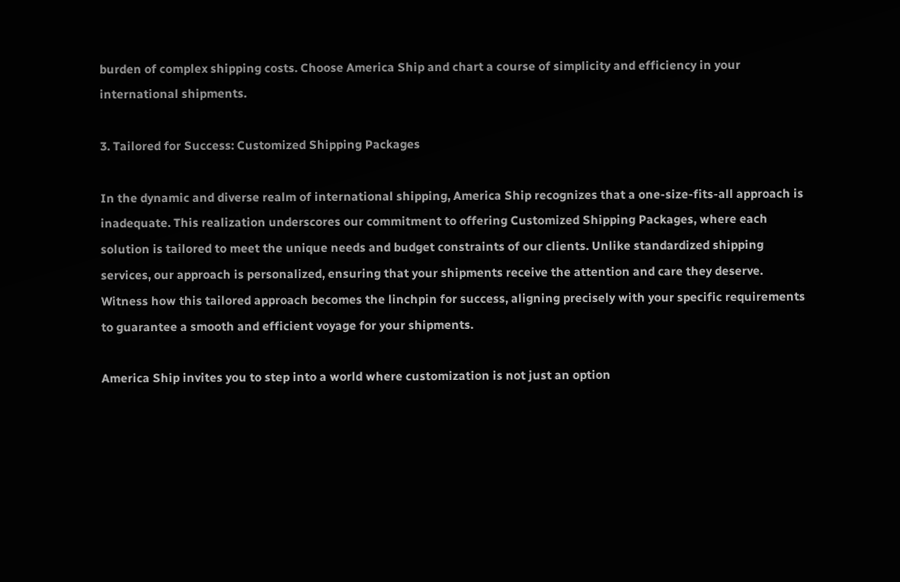burden of complex shipping costs. Choose America Ship and chart a course of simplicity and efficiency in your international shipments.

3. Tailored for Success: Customized Shipping Packages

In the dynamic and diverse realm of international shipping, America Ship recognizes that a one-size-fits-all approach is inadequate. This realization underscores our commitment to offering Customized Shipping Packages, where each solution is tailored to meet the unique needs and budget constraints of our clients. Unlike standardized shipping services, our approach is personalized, ensuring that your shipments receive the attention and care they deserve. Witness how this tailored approach becomes the linchpin for success, aligning precisely with your specific requirements to guarantee a smooth and efficient voyage for your shipments.

America Ship invites you to step into a world where customization is not just an option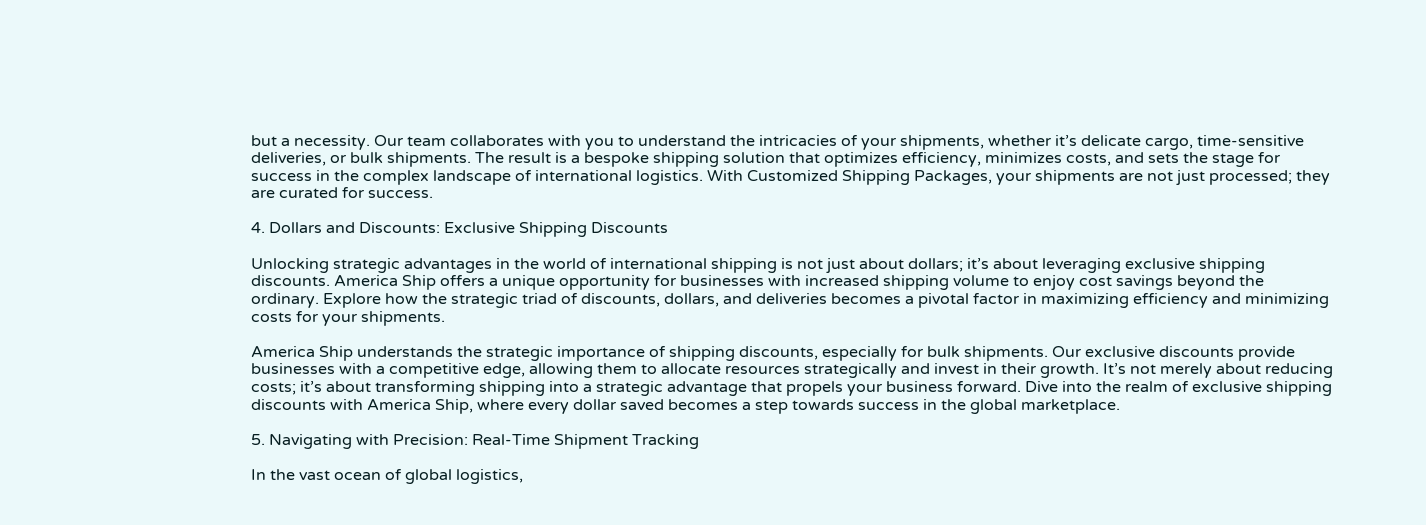but a necessity. Our team collaborates with you to understand the intricacies of your shipments, whether it’s delicate cargo, time-sensitive deliveries, or bulk shipments. The result is a bespoke shipping solution that optimizes efficiency, minimizes costs, and sets the stage for success in the complex landscape of international logistics. With Customized Shipping Packages, your shipments are not just processed; they are curated for success.

4. Dollars and Discounts: Exclusive Shipping Discounts

Unlocking strategic advantages in the world of international shipping is not just about dollars; it’s about leveraging exclusive shipping discounts. America Ship offers a unique opportunity for businesses with increased shipping volume to enjoy cost savings beyond the ordinary. Explore how the strategic triad of discounts, dollars, and deliveries becomes a pivotal factor in maximizing efficiency and minimizing costs for your shipments.

America Ship understands the strategic importance of shipping discounts, especially for bulk shipments. Our exclusive discounts provide businesses with a competitive edge, allowing them to allocate resources strategically and invest in their growth. It’s not merely about reducing costs; it’s about transforming shipping into a strategic advantage that propels your business forward. Dive into the realm of exclusive shipping discounts with America Ship, where every dollar saved becomes a step towards success in the global marketplace.

5. Navigating with Precision: Real-Time Shipment Tracking

In the vast ocean of global logistics,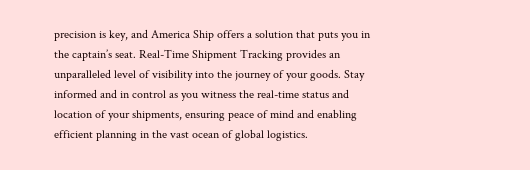precision is key, and America Ship offers a solution that puts you in the captain’s seat. Real-Time Shipment Tracking provides an unparalleled level of visibility into the journey of your goods. Stay informed and in control as you witness the real-time status and location of your shipments, ensuring peace of mind and enabling efficient planning in the vast ocean of global logistics.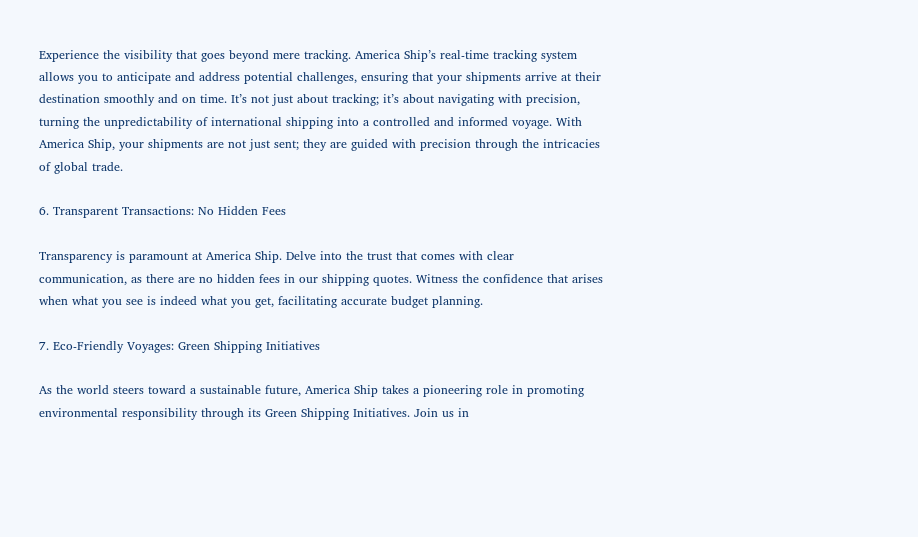Experience the visibility that goes beyond mere tracking. America Ship’s real-time tracking system allows you to anticipate and address potential challenges, ensuring that your shipments arrive at their destination smoothly and on time. It’s not just about tracking; it’s about navigating with precision, turning the unpredictability of international shipping into a controlled and informed voyage. With America Ship, your shipments are not just sent; they are guided with precision through the intricacies of global trade.

6. Transparent Transactions: No Hidden Fees

Transparency is paramount at America Ship. Delve into the trust that comes with clear communication, as there are no hidden fees in our shipping quotes. Witness the confidence that arises when what you see is indeed what you get, facilitating accurate budget planning.

7. Eco-Friendly Voyages: Green Shipping Initiatives

As the world steers toward a sustainable future, America Ship takes a pioneering role in promoting environmental responsibility through its Green Shipping Initiatives. Join us in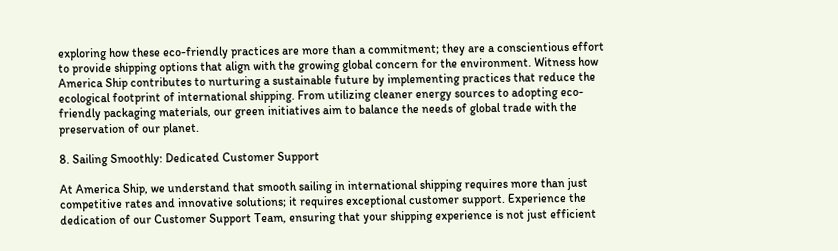exploring how these eco-friendly practices are more than a commitment; they are a conscientious effort to provide shipping options that align with the growing global concern for the environment. Witness how America Ship contributes to nurturing a sustainable future by implementing practices that reduce the ecological footprint of international shipping. From utilizing cleaner energy sources to adopting eco-friendly packaging materials, our green initiatives aim to balance the needs of global trade with the preservation of our planet.

8. Sailing Smoothly: Dedicated Customer Support

At America Ship, we understand that smooth sailing in international shipping requires more than just competitive rates and innovative solutions; it requires exceptional customer support. Experience the dedication of our Customer Support Team, ensuring that your shipping experience is not just efficient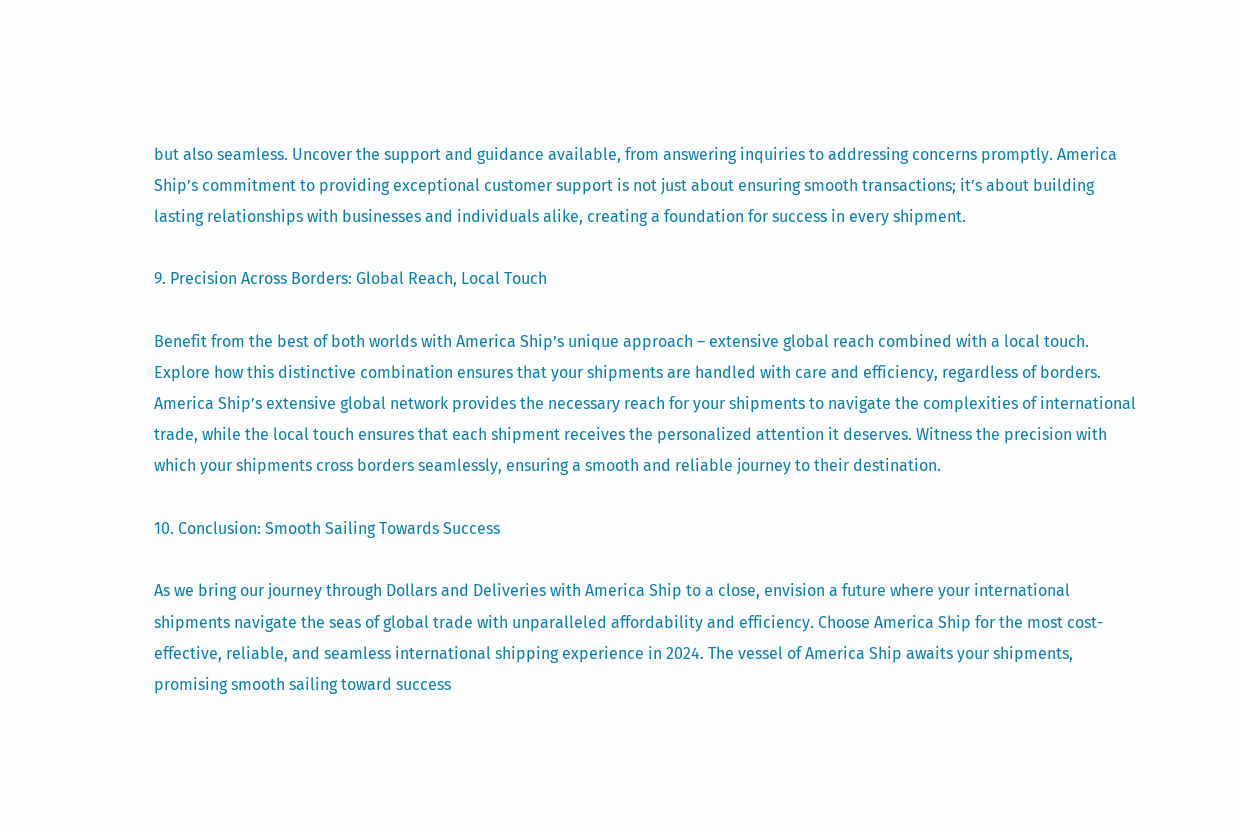but also seamless. Uncover the support and guidance available, from answering inquiries to addressing concerns promptly. America Ship’s commitment to providing exceptional customer support is not just about ensuring smooth transactions; it’s about building lasting relationships with businesses and individuals alike, creating a foundation for success in every shipment.

9. Precision Across Borders: Global Reach, Local Touch

Benefit from the best of both worlds with America Ship’s unique approach – extensive global reach combined with a local touch. Explore how this distinctive combination ensures that your shipments are handled with care and efficiency, regardless of borders. America Ship’s extensive global network provides the necessary reach for your shipments to navigate the complexities of international trade, while the local touch ensures that each shipment receives the personalized attention it deserves. Witness the precision with which your shipments cross borders seamlessly, ensuring a smooth and reliable journey to their destination.

10. Conclusion: Smooth Sailing Towards Success

As we bring our journey through Dollars and Deliveries with America Ship to a close, envision a future where your international shipments navigate the seas of global trade with unparalleled affordability and efficiency. Choose America Ship for the most cost-effective, reliable, and seamless international shipping experience in 2024. The vessel of America Ship awaits your shipments, promising smooth sailing toward success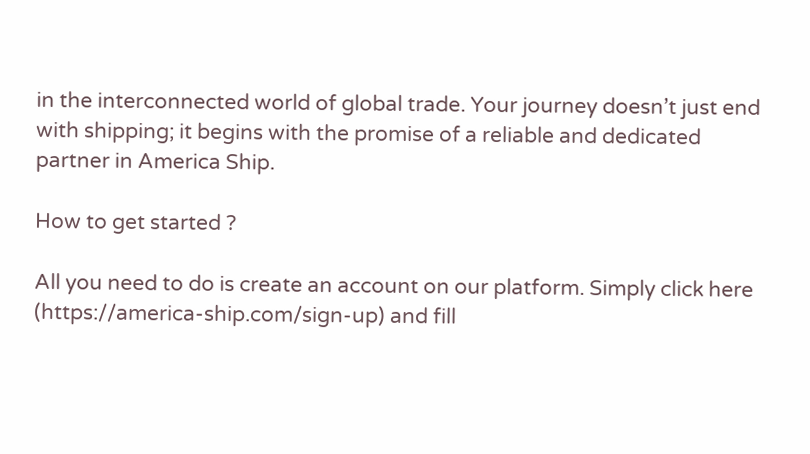in the interconnected world of global trade. Your journey doesn’t just end with shipping; it begins with the promise of a reliable and dedicated partner in America Ship.

How to get started ?

All you need to do is create an account on our platform. Simply click here (https://america-ship.com/sign-up) and fill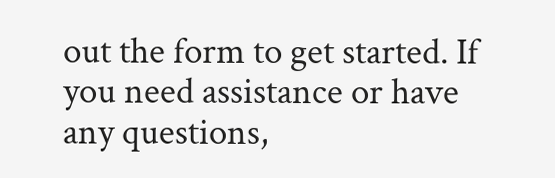out the form to get started. If you need assistance or have any questions,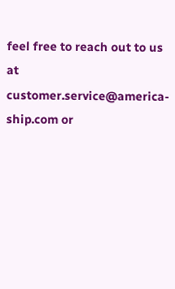feel free to reach out to us at customer.service@america-ship.com or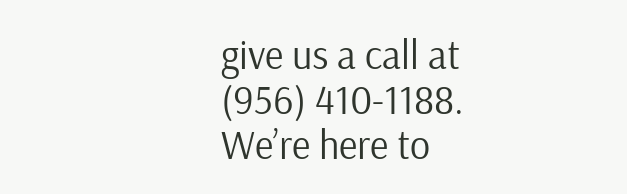give us a call at (956) 410-1188. We’re here to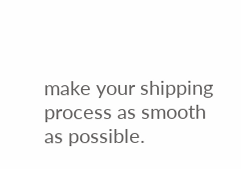make your shipping process as smooth as possible.